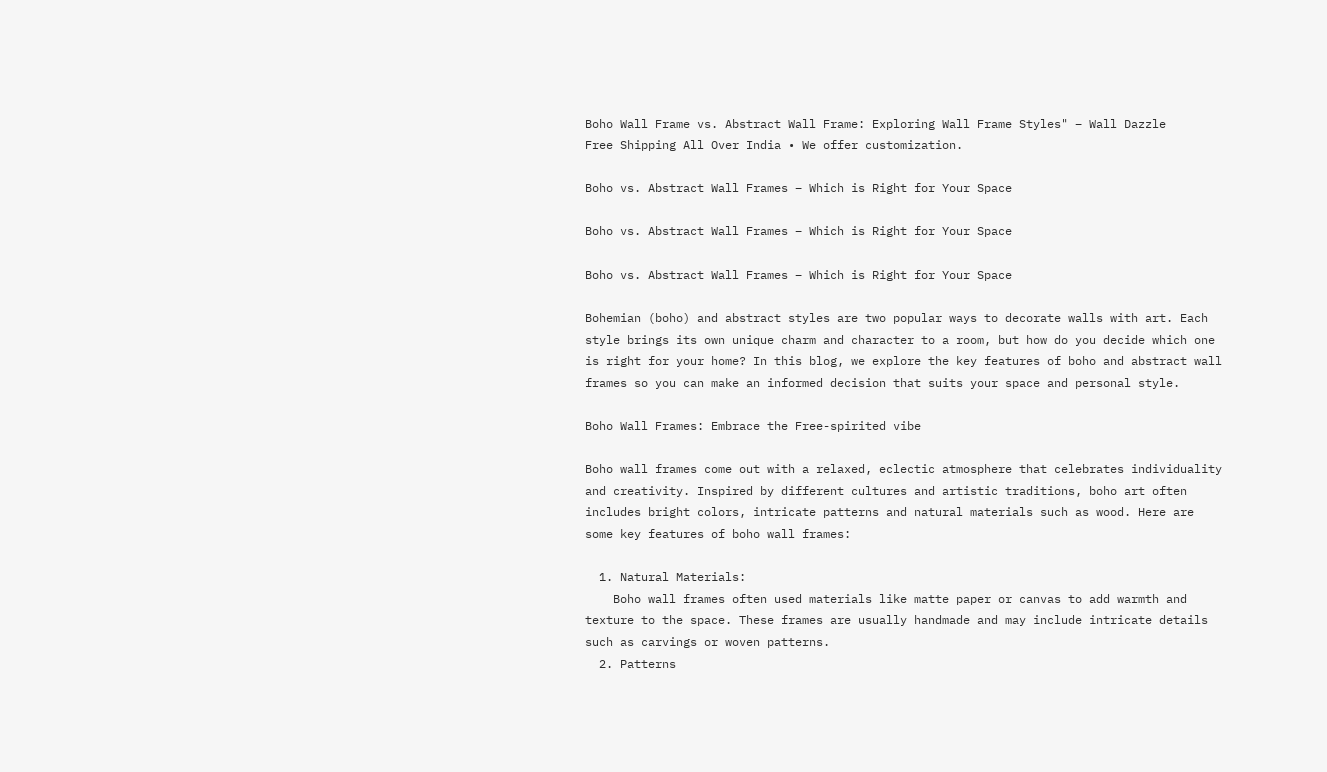Boho Wall Frame vs. Abstract Wall Frame: Exploring Wall Frame Styles" – Wall Dazzle
Free Shipping All Over India • We offer customization.

Boho vs. Abstract Wall Frames – Which is Right for Your Space

Boho vs. Abstract Wall Frames – Which is Right for Your Space

Boho vs. Abstract Wall Frames – Which is Right for Your Space

Bohemian (boho) and abstract styles are two popular ways to decorate walls with art. Each style brings its own unique charm and character to a room, but how do you decide which one is right for your home? In this blog, we explore the key features of boho and abstract wall frames so you can make an informed decision that suits your space and personal style.

Boho Wall Frames: Embrace the Free-spirited vibe

Boho wall frames come out with a relaxed, eclectic atmosphere that celebrates individuality and creativity. Inspired by different cultures and artistic traditions, boho art often includes bright colors, intricate patterns and natural materials such as wood. Here are some key features of boho wall frames:

  1. Natural Materials:
    Boho wall frames often used materials like matte paper or canvas to add warmth and texture to the space. These frames are usually handmade and may include intricate details such as carvings or woven patterns.
  2. Patterns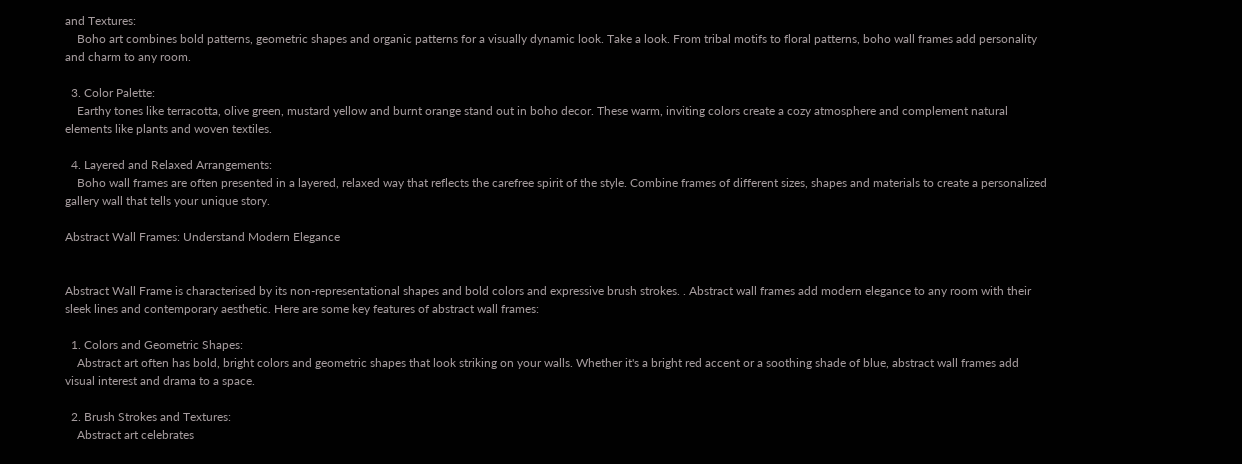and Textures:
    Boho art combines bold patterns, geometric shapes and organic patterns for a visually dynamic look. Take a look. From tribal motifs to floral patterns, boho wall frames add personality and charm to any room.

  3. Color Palette:
    Earthy tones like terracotta, olive green, mustard yellow and burnt orange stand out in boho decor. These warm, inviting colors create a cozy atmosphere and complement natural elements like plants and woven textiles.

  4. Layered and Relaxed Arrangements:
    Boho wall frames are often presented in a layered, relaxed way that reflects the carefree spirit of the style. Combine frames of different sizes, shapes and materials to create a personalized gallery wall that tells your unique story.

Abstract Wall Frames: Understand Modern Elegance


Abstract Wall Frame is characterised by its non-representational shapes and bold colors and expressive brush strokes. . Abstract wall frames add modern elegance to any room with their sleek lines and contemporary aesthetic. Here are some key features of abstract wall frames:

  1. Colors and Geometric Shapes:
    Abstract art often has bold, bright colors and geometric shapes that look striking on your walls. Whether it's a bright red accent or a soothing shade of blue, abstract wall frames add visual interest and drama to a space.

  2. Brush Strokes and Textures:
    Abstract art celebrates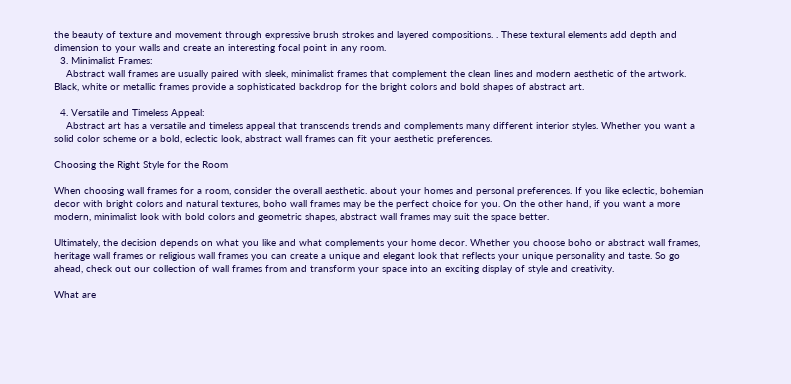the beauty of texture and movement through expressive brush strokes and layered compositions. . These textural elements add depth and dimension to your walls and create an interesting focal point in any room.
  3. Minimalist Frames:
    Abstract wall frames are usually paired with sleek, minimalist frames that complement the clean lines and modern aesthetic of the artwork. Black, white or metallic frames provide a sophisticated backdrop for the bright colors and bold shapes of abstract art.

  4. Versatile and Timeless Appeal:
    Abstract art has a versatile and timeless appeal that transcends trends and complements many different interior styles. Whether you want a solid color scheme or a bold, eclectic look, abstract wall frames can fit your aesthetic preferences.

Choosing the Right Style for the Room

When choosing wall frames for a room, consider the overall aesthetic. about your homes and personal preferences. If you like eclectic, bohemian decor with bright colors and natural textures, boho wall frames may be the perfect choice for you. On the other hand, if you want a more modern, minimalist look with bold colors and geometric shapes, abstract wall frames may suit the space better.

Ultimately, the decision depends on what you like and what complements your home decor. Whether you choose boho or abstract wall frames, heritage wall frames or religious wall frames you can create a unique and elegant look that reflects your unique personality and taste. So go ahead, check out our collection of wall frames from and transform your space into an exciting display of style and creativity.

What are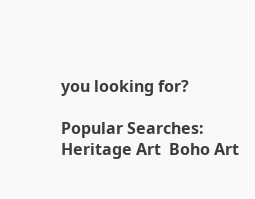you looking for?

Popular Searches: Heritage Art  Boho Art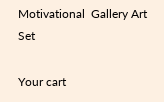Motivational  Gallery Art Set

Your cart